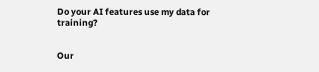Do your AI features use my data for training?


Our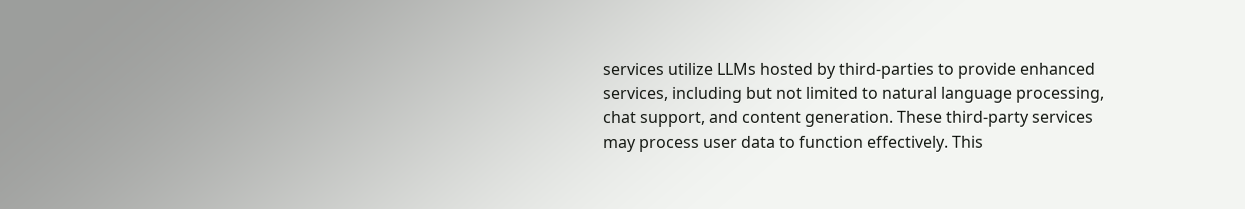services utilize LLMs hosted by third-parties to provide enhanced services, including but not limited to natural language processing, chat support, and content generation. These third-party services may process user data to function effectively. This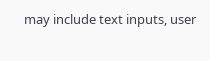may include text inputs, user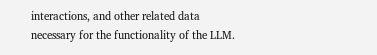interactions, and other related data necessary for the functionality of the LLM.